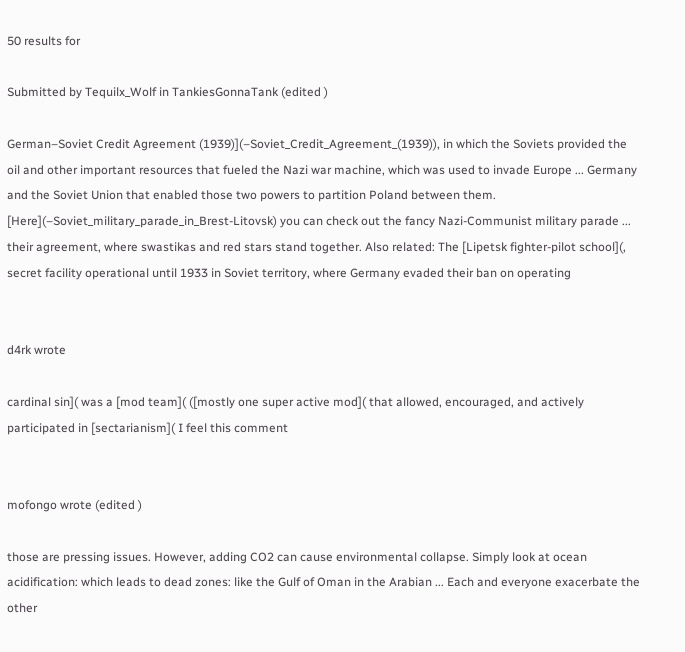50 results for

Submitted by Tequilx_Wolf in TankiesGonnaTank (edited )

German–Soviet Credit Agreement (1939)](–Soviet_Credit_Agreement_(1939)), in which the Soviets provided the oil and other important resources that fueled the Nazi war machine, which was used to invade Europe ... Germany and the Soviet Union that enabled those two powers to partition Poland between them. [Here](–Soviet_military_parade_in_Brest-Litovsk) you can check out the fancy Nazi-Communist military parade ... their agreement, where swastikas and red stars stand together. Also related: The [Lipetsk fighter-pilot school](, secret facility operational until 1933 in Soviet territory, where Germany evaded their ban on operating


d4rk wrote

cardinal sin]( was a [mod team]( ([mostly one super active mod]( that allowed, encouraged, and actively participated in [sectarianism]( I feel this comment


mofongo wrote (edited )

those are pressing issues. However, adding CO2 can cause environmental collapse. Simply look at ocean acidification: which leads to dead zones: like the Gulf of Oman in the Arabian ... Each and everyone exacerbate the other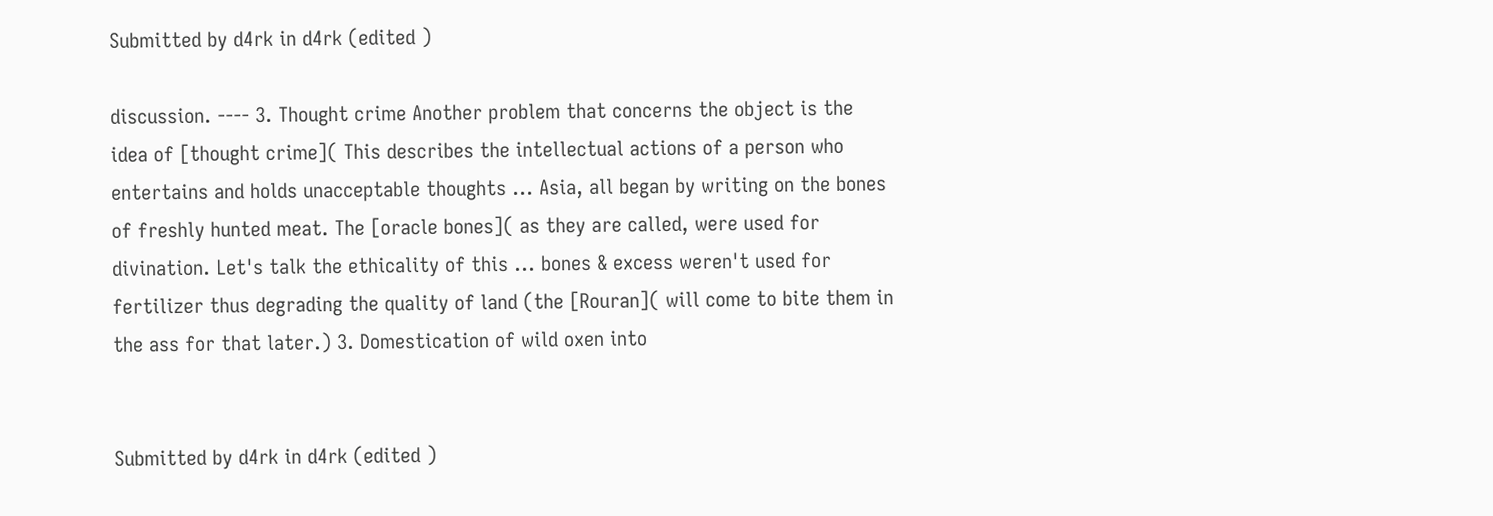Submitted by d4rk in d4rk (edited )

discussion. ---- 3. Thought crime Another problem that concerns the object is the idea of [thought crime]( This describes the intellectual actions of a person who entertains and holds unacceptable thoughts ... Asia, all began by writing on the bones of freshly hunted meat. The [oracle bones]( as they are called, were used for divination. Let's talk the ethicality of this ... bones & excess weren't used for fertilizer thus degrading the quality of land (the [Rouran]( will come to bite them in the ass for that later.) 3. Domestication of wild oxen into


Submitted by d4rk in d4rk (edited )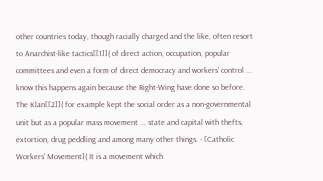other countries today, though racially charged and the like, often resort to Anarchist-like tactics[[1]]( of direct action, occupation, popular committees and even a form of direct democracy and workers' control ... know this happens again because the Right-Wing have done so before. The Klan[[2]]( for example kept the social order as a non-governmental unit but as a popular mass movement ... state and capital with thefts, extortion, drug peddling and among many other things. - [Catholic Workers' Movement]( It is a movement which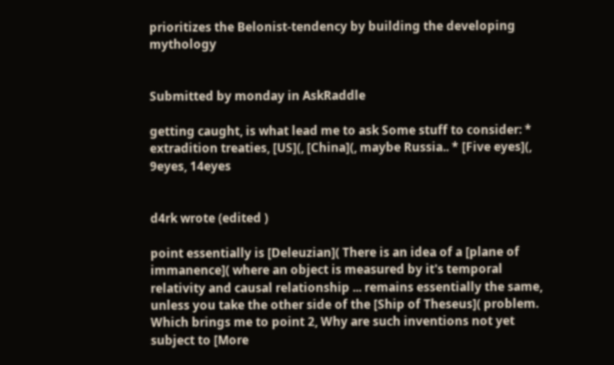prioritizes the Belonist-tendency by building the developing mythology


Submitted by monday in AskRaddle

getting caught, is what lead me to ask Some stuff to consider: * extradition treaties, [US](, [China](, maybe Russia.. * [Five eyes](, 9eyes, 14eyes


d4rk wrote (edited )

point essentially is [Deleuzian]( There is an idea of a [plane of immanence]( where an object is measured by it's temporal relativity and causal relationship ... remains essentially the same, unless you take the other side of the [Ship of Theseus]( problem. Which brings me to point 2, Why are such inventions not yet subject to [More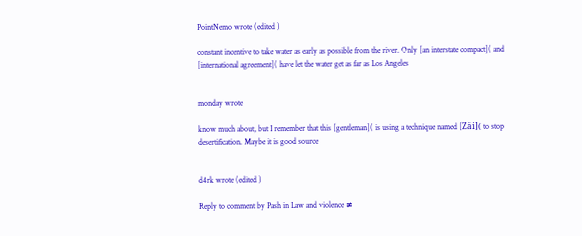PointNemo wrote (edited )

constant incentive to take water as early as possible from the river. Only [an interstate compact]( and [international agreement]( have let the water get as far as Los Angeles


monday wrote

know much about, but I remember that this [gentleman]( is using a technique named [Zäi]( to stop desertification. Maybe it is good source


d4rk wrote (edited )

Reply to comment by Pash in Law and violence ≠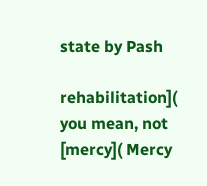state by Pash

rehabilitation]( you mean, not [mercy]( Mercy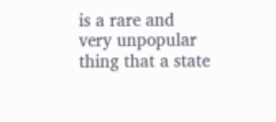is a rare and very unpopular thing that a state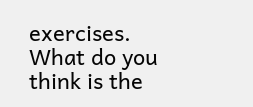exercises. What do you think is the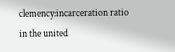clemency:incarceration ratio in the united